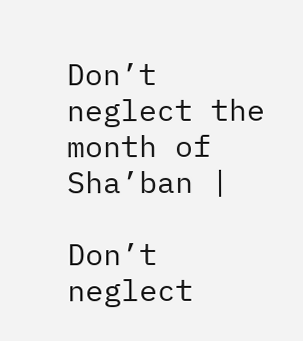Don’t neglect the month of Sha’ban |

Don’t neglect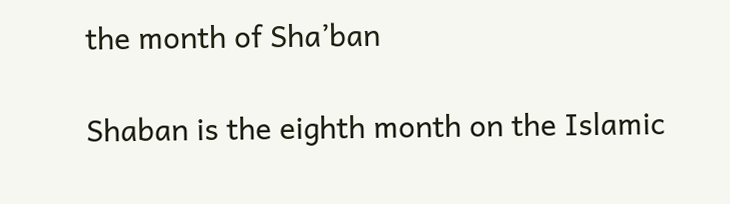the month of Sha’ban

Shaban is the eighth month on the Islamic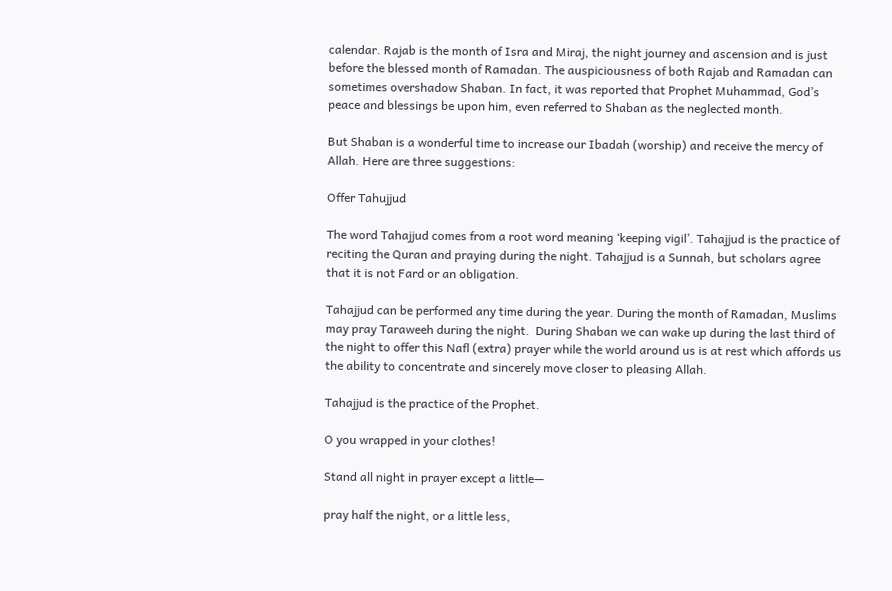calendar. Rajab is the month of Isra and Miraj, the night journey and ascension and is just before the blessed month of Ramadan. The auspiciousness of both Rajab and Ramadan can sometimes overshadow Shaban. In fact, it was reported that Prophet Muhammad, God’s peace and blessings be upon him, even referred to Shaban as the neglected month.

But Shaban is a wonderful time to increase our Ibadah (worship) and receive the mercy of Allah. Here are three suggestions:

Offer Tahujjud

The word Tahajjud comes from a root word meaning ‘keeping vigil’. Tahajjud is the practice of reciting the Quran and praying during the night. Tahajjud is a Sunnah, but scholars agree that it is not Fard or an obligation.

Tahajjud can be performed any time during the year. During the month of Ramadan, Muslims may pray Taraweeh during the night.  During Shaban we can wake up during the last third of the night to offer this Nafl (extra) prayer while the world around us is at rest which affords us the ability to concentrate and sincerely move closer to pleasing Allah.

Tahajjud is the practice of the Prophet.

O you wrapped in your clothes!

Stand all night in prayer except a little—

pray half the night, or a little less,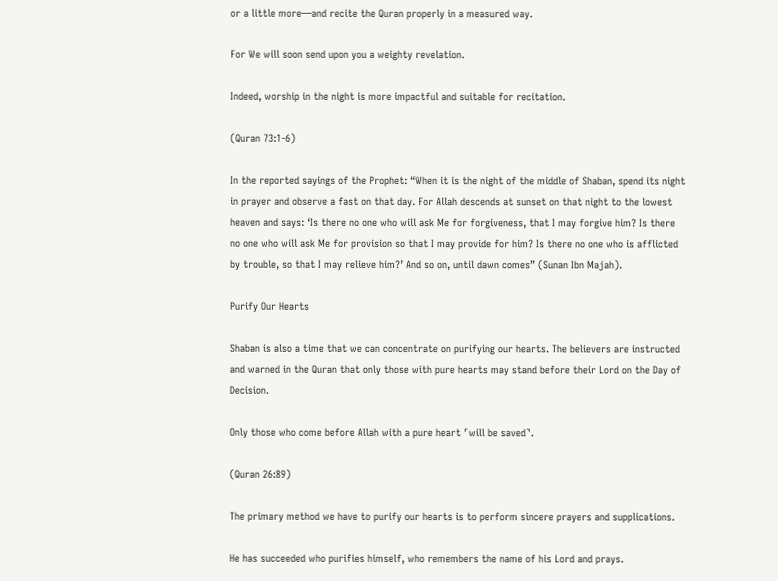or a little more—and recite the Quran properly in a measured way.

For We will soon send upon you a weighty revelation.

Indeed, worship in the night is more impactful and suitable for recitation.

(Quran 73:1-6)

In the reported sayings of the Prophet: “When it is the night of the middle of Shaban, spend its night in prayer and observe a fast on that day. For Allah descends at sunset on that night to the lowest heaven and says: ‘Is there no one who will ask Me for forgiveness, that I may forgive him? Is there no one who will ask Me for provision so that I may provide for him? Is there no one who is afflicted by trouble, so that I may relieve him?’ And so on, until dawn comes” (Sunan Ibn Majah).

Purify Our Hearts

Shaban is also a time that we can concentrate on purifying our hearts. The believers are instructed and warned in the Quran that only those with pure hearts may stand before their Lord on the Day of Decision.

Only those who come before Allah with a pure heart ˹will be saved˺.

(Quran 26:89)

The primary method we have to purify our hearts is to perform sincere prayers and supplications.

He has succeeded who purifies himself, who remembers the name of his Lord and prays.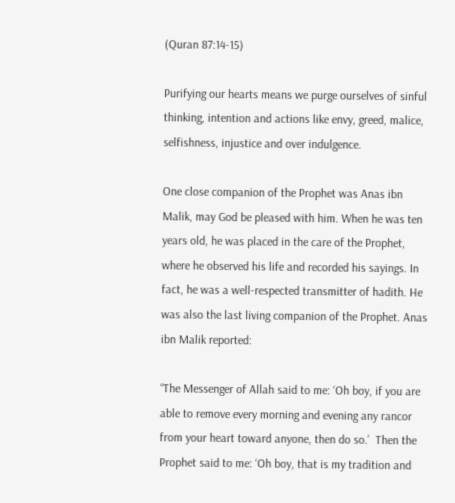(Quran 87:14-15)

Purifying our hearts means we purge ourselves of sinful thinking, intention and actions like envy, greed, malice, selfishness, injustice and over indulgence.

One close companion of the Prophet was Anas ibn Malik, may God be pleased with him. When he was ten years old, he was placed in the care of the Prophet, where he observed his life and recorded his sayings. In fact, he was a well-respected transmitter of hadith. He was also the last living companion of the Prophet. Anas ibn Malik reported:

“The Messenger of Allah said to me: ‘Oh boy, if you are able to remove every morning and evening any rancor from your heart toward anyone, then do so.’  Then the Prophet said to me: ‘Oh boy, that is my tradition and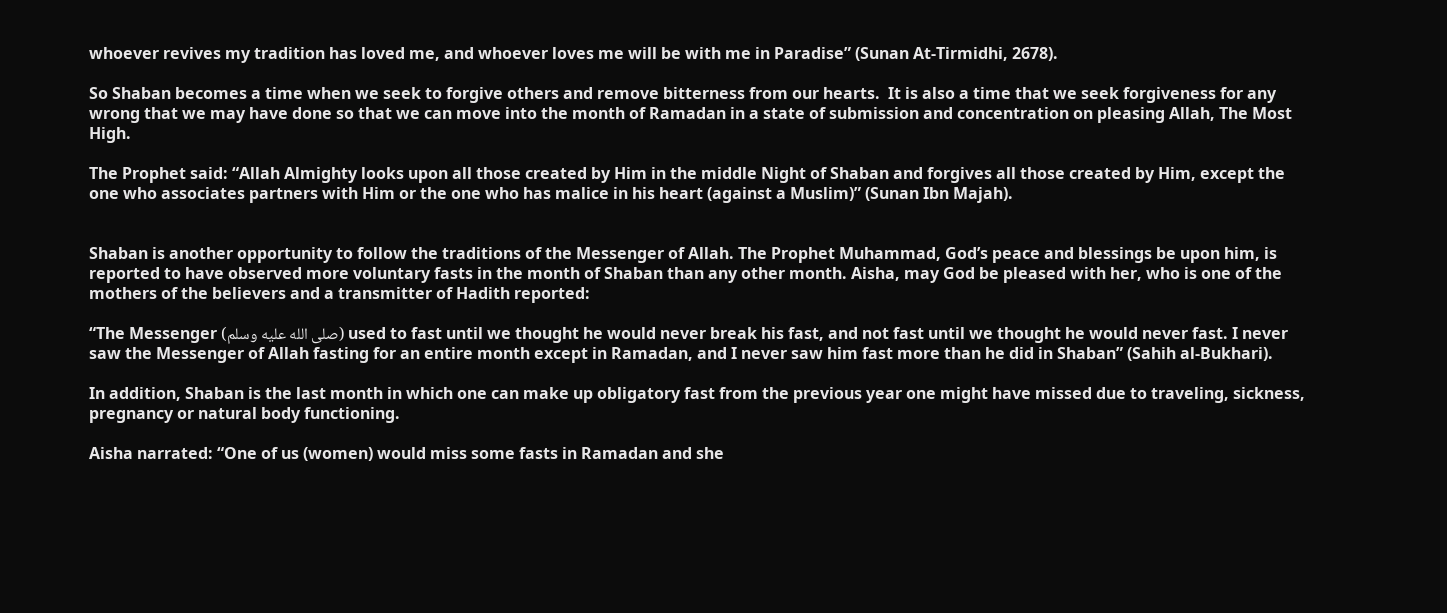whoever revives my tradition has loved me, and whoever loves me will be with me in Paradise” (Sunan At-Tirmidhi, 2678).

So Shaban becomes a time when we seek to forgive others and remove bitterness from our hearts.  It is also a time that we seek forgiveness for any wrong that we may have done so that we can move into the month of Ramadan in a state of submission and concentration on pleasing Allah, The Most High.

The Prophet said: “Allah Almighty looks upon all those created by Him in the middle Night of Shaban and forgives all those created by Him, except the one who associates partners with Him or the one who has malice in his heart (against a Muslim)” (Sunan Ibn Majah).


Shaban is another opportunity to follow the traditions of the Messenger of Allah. The Prophet Muhammad, God’s peace and blessings be upon him, is reported to have observed more voluntary fasts in the month of Shaban than any other month. Aisha, may God be pleased with her, who is one of the mothers of the believers and a transmitter of Hadith reported:

“The Messenger (صلى الله عليه وسلم) used to fast until we thought he would never break his fast, and not fast until we thought he would never fast. I never saw the Messenger of Allah fasting for an entire month except in Ramadan, and I never saw him fast more than he did in Shaban” (Sahih al-Bukhari).

In addition, Shaban is the last month in which one can make up obligatory fast from the previous year one might have missed due to traveling, sickness, pregnancy or natural body functioning.

Aisha narrated: “One of us (women) would miss some fasts in Ramadan and she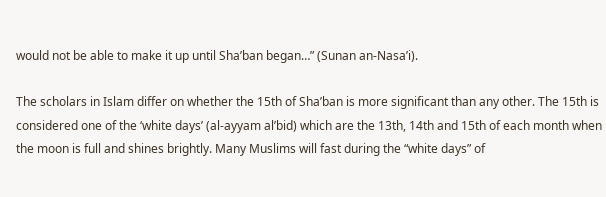would not be able to make it up until Sha’ban began…” (Sunan an-Nasa’i).

The scholars in Islam differ on whether the 15th of Sha’ban is more significant than any other. The 15th is considered one of the ‘white days’ (al-ayyam al’bid) which are the 13th, 14th and 15th of each month when the moon is full and shines brightly. Many Muslims will fast during the “white days” of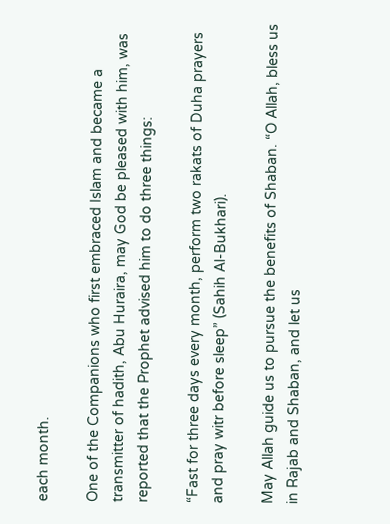each month.

One of the Companions who first embraced Islam and became a transmitter of hadith, Abu Huraira, may God be pleased with him, was reported that the Prophet advised him to do three things:

“Fast for three days every month, perform two rakats of Duha prayers and pray witr before sleep” (Sahih Al-Bukhari).

May Allah guide us to pursue the benefits of Shaban. “O Allah, bless us in Rajab and Shaban, and let us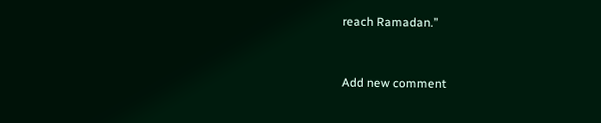reach Ramadan.”


Add new comment